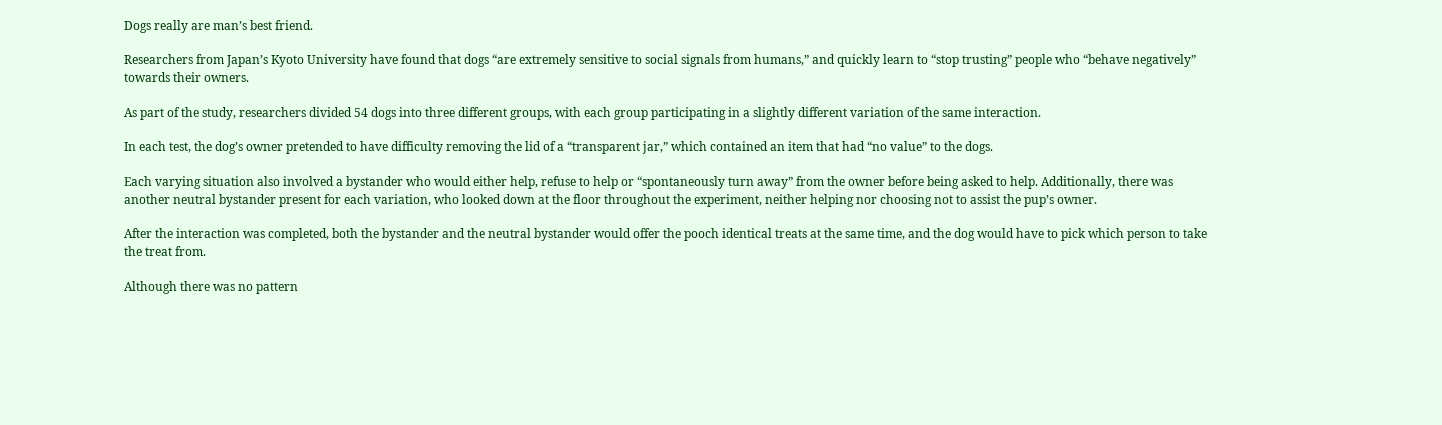Dogs really are man’s best friend.

Researchers from Japan’s Kyoto University have found that dogs “are extremely sensitive to social signals from humans,” and quickly learn to “stop trusting” people who “behave negatively” towards their owners.

As part of the study, researchers divided 54 dogs into three different groups, with each group participating in a slightly different variation of the same interaction.

In each test, the dog’s owner pretended to have difficulty removing the lid of a “transparent jar,” which contained an item that had “no value” to the dogs.

Each varying situation also involved a bystander who would either help, refuse to help or “spontaneously turn away” from the owner before being asked to help. Additionally, there was another neutral bystander present for each variation, who looked down at the floor throughout the experiment, neither helping nor choosing not to assist the pup’s owner.

After the interaction was completed, both the bystander and the neutral bystander would offer the pooch identical treats at the same time, and the dog would have to pick which person to take the treat from.

Although there was no pattern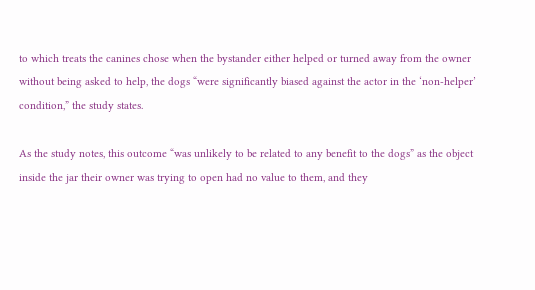to which treats the canines chose when the bystander either helped or turned away from the owner without being asked to help, the dogs “were significantly biased against the actor in the ‘non-helper’ condition,” the study states.

As the study notes, this outcome “was unlikely to be related to any benefit to the dogs” as the object inside the jar their owner was trying to open had no value to them, and they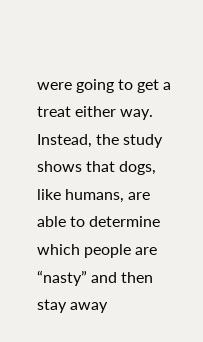were going to get a treat either way. Instead, the study shows that dogs, like humans, are able to determine which people are “nasty” and then stay away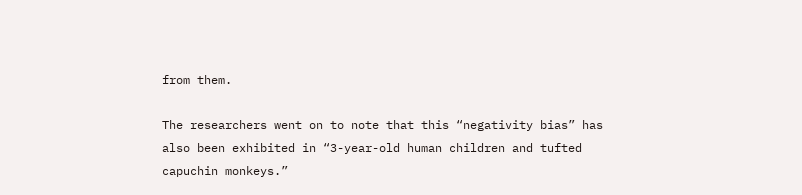from them.

The researchers went on to note that this “negativity bias” has also been exhibited in “3-year-old human children and tufted capuchin monkeys.”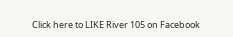Click here to LIKE River 105 on Facebook